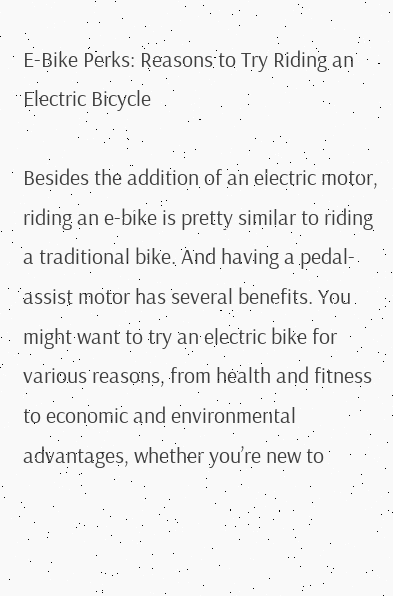E-Bike Perks: Reasons to Try Riding an Electric Bicycle

Besides the addition of an electric motor, riding an e-bike is pretty similar to riding a traditional bike. And having a pedal-assist motor has several benefits. You might want to try an electric bike for various reasons, from health and fitness to economic and environmental advantages, whether you’re new to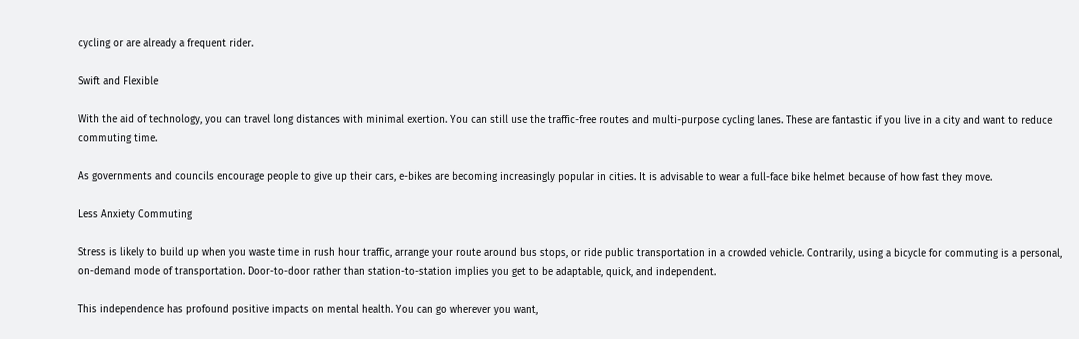cycling or are already a frequent rider.

Swift and Flexible

With the aid of technology, you can travel long distances with minimal exertion. You can still use the traffic-free routes and multi-purpose cycling lanes. These are fantastic if you live in a city and want to reduce commuting time.

As governments and councils encourage people to give up their cars, e-bikes are becoming increasingly popular in cities. It is advisable to wear a full-face bike helmet because of how fast they move.

Less Anxiety Commuting

Stress is likely to build up when you waste time in rush hour traffic, arrange your route around bus stops, or ride public transportation in a crowded vehicle. Contrarily, using a bicycle for commuting is a personal, on-demand mode of transportation. Door-to-door rather than station-to-station implies you get to be adaptable, quick, and independent.

This independence has profound positive impacts on mental health. You can go wherever you want,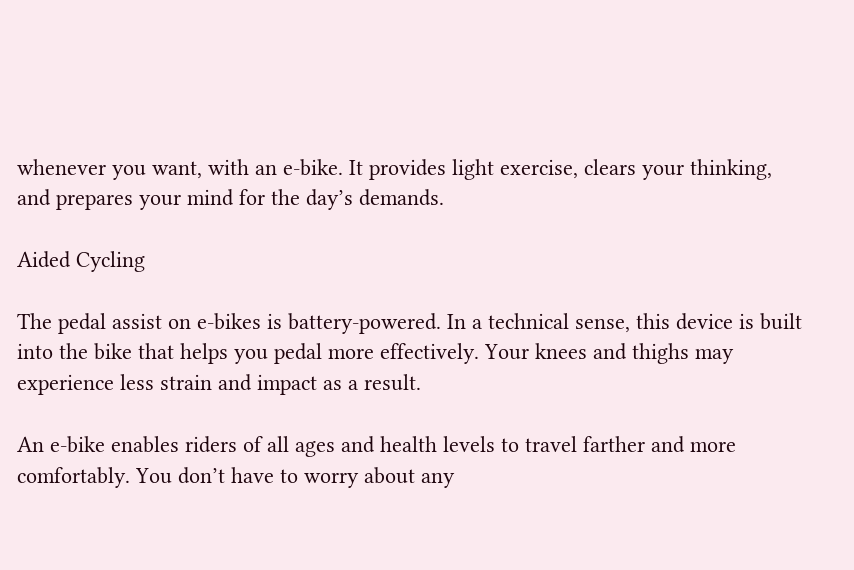whenever you want, with an e-bike. It provides light exercise, clears your thinking, and prepares your mind for the day’s demands.

Aided Cycling

The pedal assist on e-bikes is battery-powered. In a technical sense, this device is built into the bike that helps you pedal more effectively. Your knees and thighs may experience less strain and impact as a result.

An e-bike enables riders of all ages and health levels to travel farther and more comfortably. You don’t have to worry about any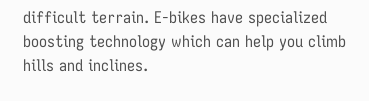difficult terrain. E-bikes have specialized boosting technology which can help you climb hills and inclines.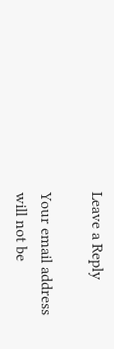Leave a Reply

Your email address will not be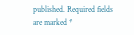published. Required fields are marked *